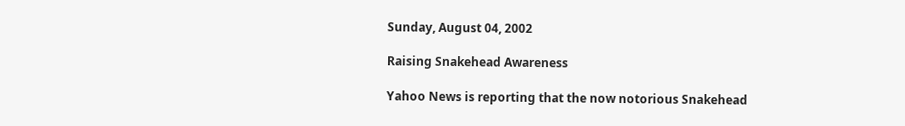Sunday, August 04, 2002

Raising Snakehead Awareness

Yahoo News is reporting that the now notorious Snakehead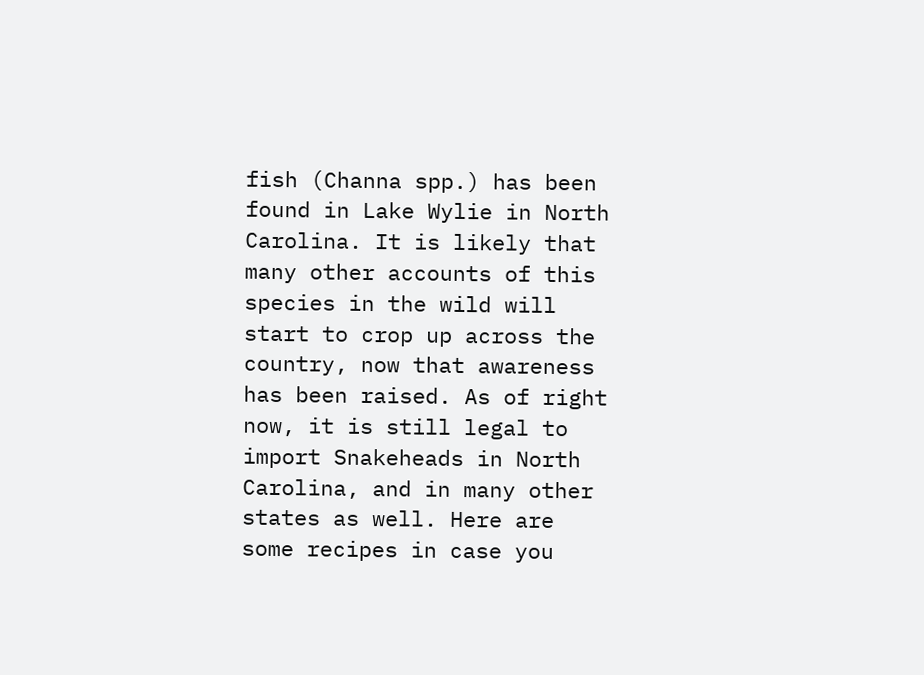fish (Channa spp.) has been found in Lake Wylie in North Carolina. It is likely that many other accounts of this species in the wild will start to crop up across the country, now that awareness has been raised. As of right now, it is still legal to import Snakeheads in North Carolina, and in many other states as well. Here are some recipes in case you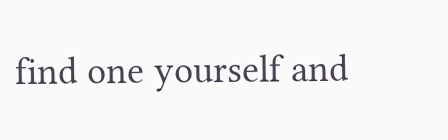find one yourself and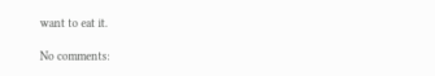want to eat it.

No comments: